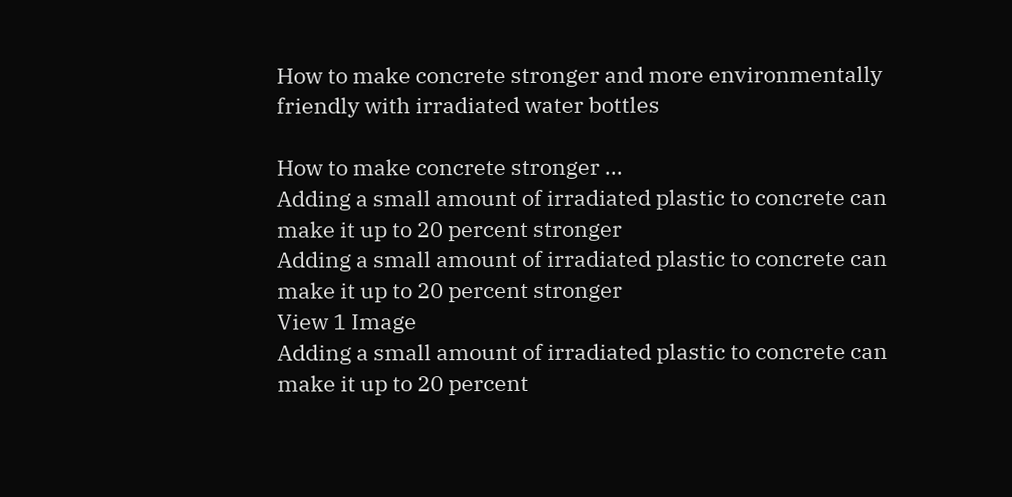How to make concrete stronger and more environmentally friendly with irradiated water bottles

How to make concrete stronger ...
Adding a small amount of irradiated plastic to concrete can make it up to 20 percent stronger
Adding a small amount of irradiated plastic to concrete can make it up to 20 percent stronger
View 1 Image
Adding a small amount of irradiated plastic to concrete can make it up to 20 percent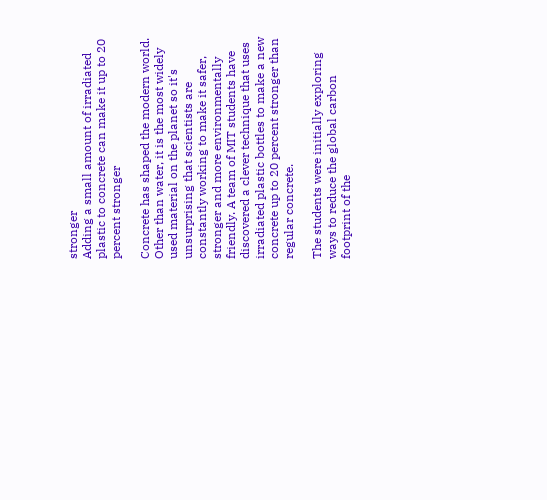stronger
Adding a small amount of irradiated plastic to concrete can make it up to 20 percent stronger

Concrete has shaped the modern world. Other than water, it is the most widely used material on the planet so it's unsurprising that scientists are constantly working to make it safer, stronger and more environmentally friendly. A team of MIT students have discovered a clever technique that uses irradiated plastic bottles to make a new concrete up to 20 percent stronger than regular concrete.

The students were initially exploring ways to reduce the global carbon footprint of the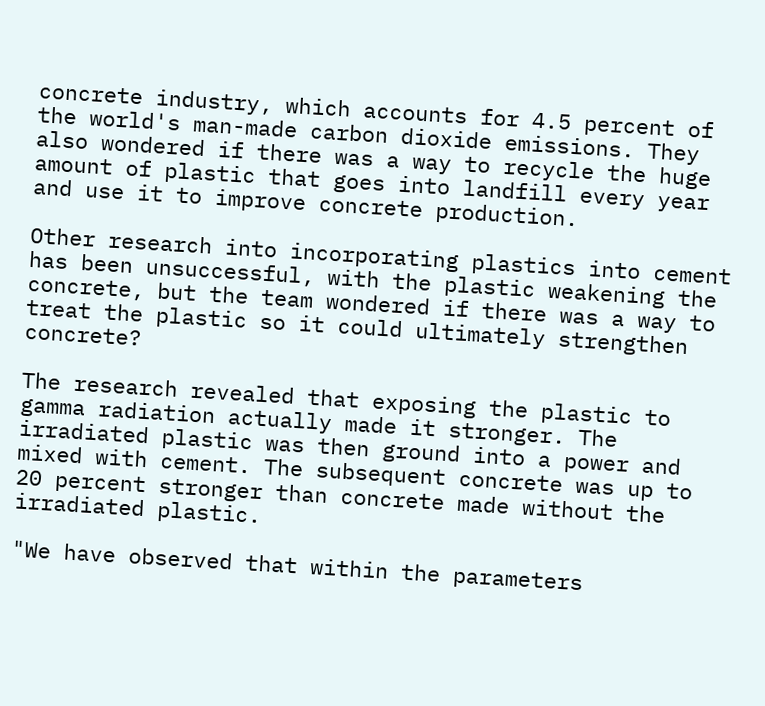concrete industry, which accounts for 4.5 percent of the world's man-made carbon dioxide emissions. They also wondered if there was a way to recycle the huge amount of plastic that goes into landfill every year and use it to improve concrete production.

Other research into incorporating plastics into cement has been unsuccessful, with the plastic weakening the concrete, but the team wondered if there was a way to treat the plastic so it could ultimately strengthen concrete?

The research revealed that exposing the plastic to gamma radiation actually made it stronger. The irradiated plastic was then ground into a power and mixed with cement. The subsequent concrete was up to 20 percent stronger than concrete made without the irradiated plastic.

"We have observed that within the parameters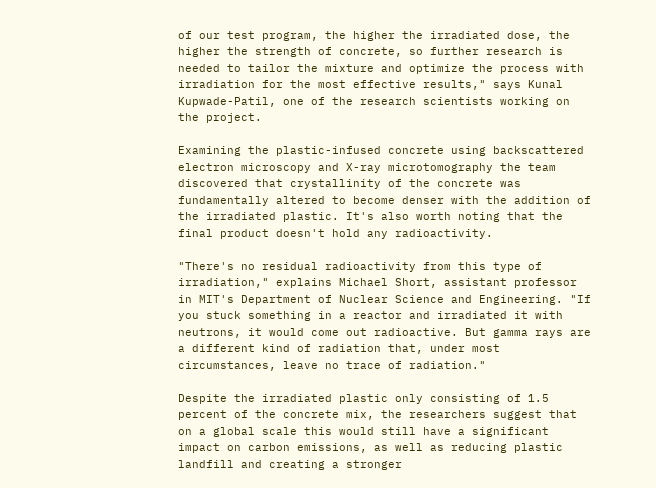of our test program, the higher the irradiated dose, the higher the strength of concrete, so further research is needed to tailor the mixture and optimize the process with irradiation for the most effective results," says Kunal Kupwade-Patil, one of the research scientists working on the project.

Examining the plastic-infused concrete using backscattered electron microscopy and X-ray microtomography the team discovered that crystallinity of the concrete was fundamentally altered to become denser with the addition of the irradiated plastic. It's also worth noting that the final product doesn't hold any radioactivity.

"There's no residual radioactivity from this type of irradiation," explains Michael Short, assistant professor in MIT's Department of Nuclear Science and Engineering. "If you stuck something in a reactor and irradiated it with neutrons, it would come out radioactive. But gamma rays are a different kind of radiation that, under most circumstances, leave no trace of radiation."

Despite the irradiated plastic only consisting of 1.5 percent of the concrete mix, the researchers suggest that on a global scale this would still have a significant impact on carbon emissions, as well as reducing plastic landfill and creating a stronger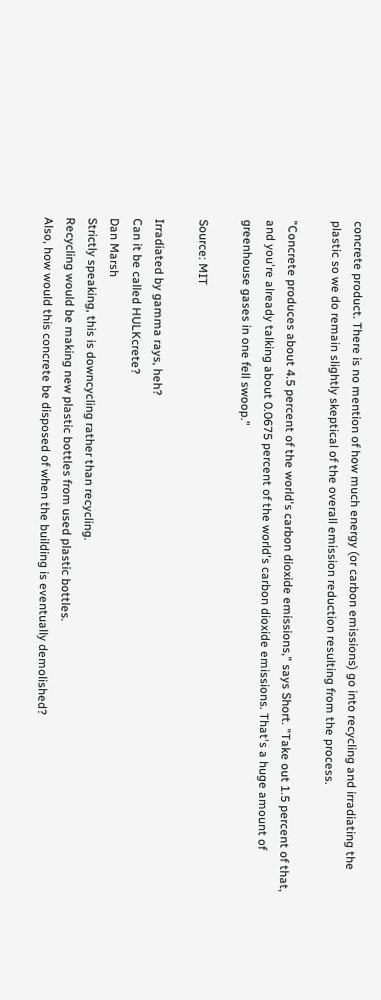concrete product. There is no mention of how much energy (or carbon emissions) go into recycling and irradiating the plastic so we do remain slightly skeptical of the overall emission reduction resulting from the process.

"Concrete produces about 4.5 percent of the world's carbon dioxide emissions," says Short. "Take out 1.5 percent of that, and you're already talking about 0.0675 percent of the world's carbon dioxide emissions. That's a huge amount of greenhouse gases in one fell swoop."

Source: MIT

Irradiated by gamma rays, heh?
Can it be called HULKcrete?
Dan Marsh
Strictly speaking, this is downcycling rather than recycling.
Recycling would be making new plastic bottles from used plastic bottles.
Also, how would this concrete be disposed of when the building is eventually demolished?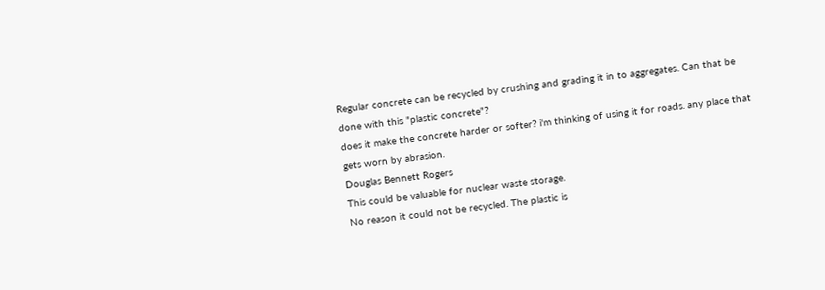Regular concrete can be recycled by crushing and grading it in to aggregates. Can that be done with this "plastic concrete"?
does it make the concrete harder or softer? i'm thinking of using it for roads. any place that gets worn by abrasion.
Douglas Bennett Rogers
This could be valuable for nuclear waste storage.
No reason it could not be recycled. The plastic is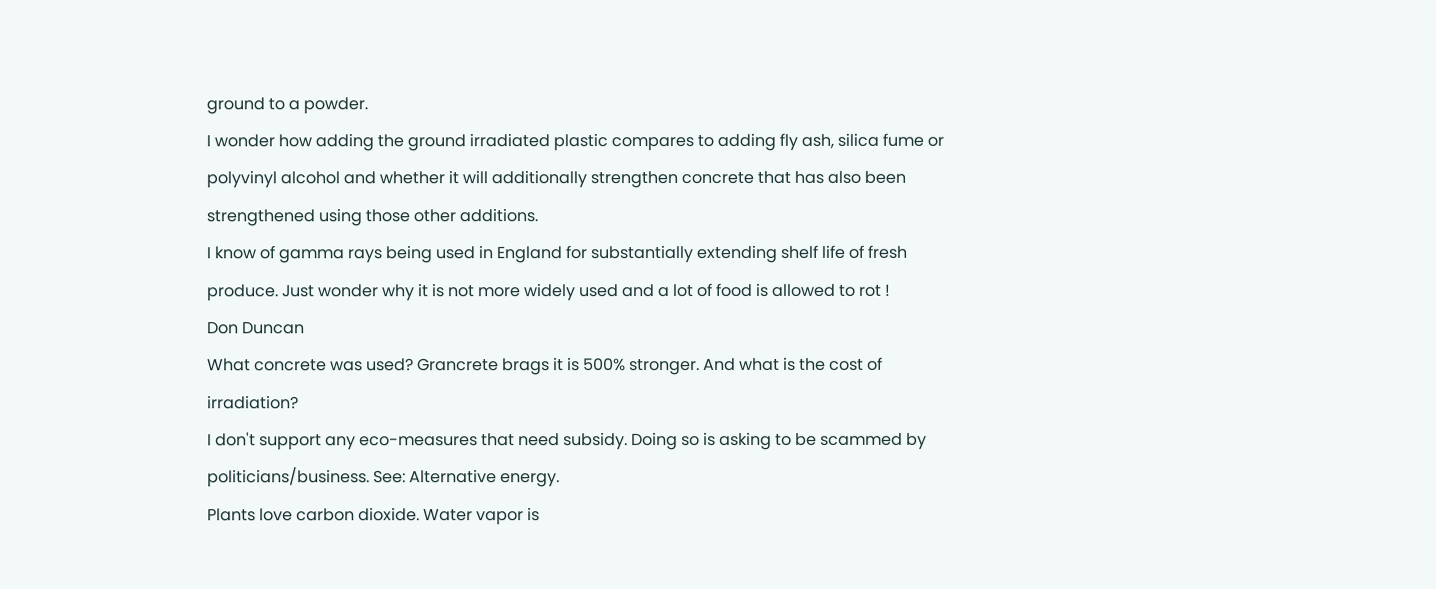ground to a powder.
I wonder how adding the ground irradiated plastic compares to adding fly ash, silica fume or polyvinyl alcohol and whether it will additionally strengthen concrete that has also been strengthened using those other additions.
I know of gamma rays being used in England for substantially extending shelf life of fresh produce. Just wonder why it is not more widely used and a lot of food is allowed to rot !
Don Duncan
What concrete was used? Grancrete brags it is 500% stronger. And what is the cost of irradiation?
I don't support any eco-measures that need subsidy. Doing so is asking to be scammed by politicians/business. See: Alternative energy.
Plants love carbon dioxide. Water vapor is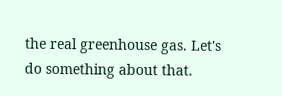the real greenhouse gas. Let's do something about that.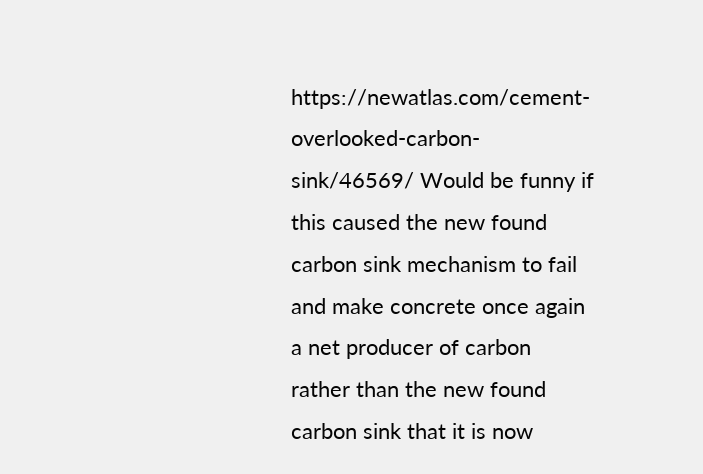https://newatlas.com/cement-overlooked-carbon-sink/46569/ Would be funny if this caused the new found carbon sink mechanism to fail and make concrete once again a net producer of carbon rather than the new found carbon sink that it is now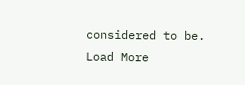considered to be.
Load More